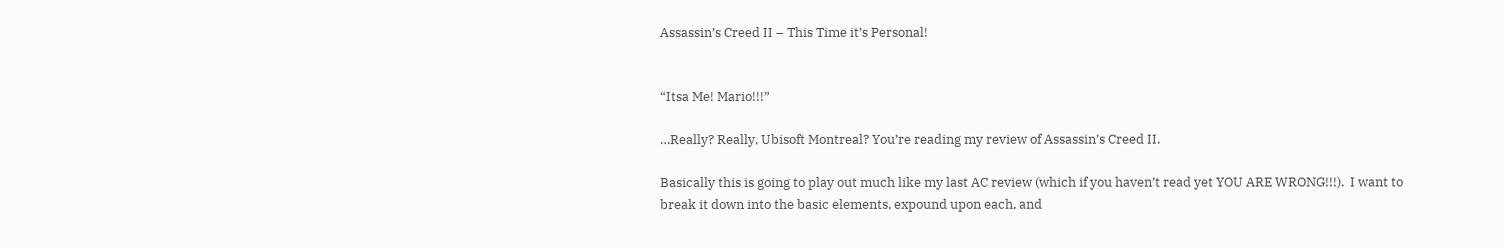Assassin’s Creed II – This Time it’s Personal!


“Itsa Me! Mario!!!”

…Really? Really, Ubisoft Montreal? You’re reading my review of Assassin’s Creed II.

Basically this is going to play out much like my last AC review (which if you haven’t read yet YOU ARE WRONG!!!).  I want to break it down into the basic elements, expound upon each, and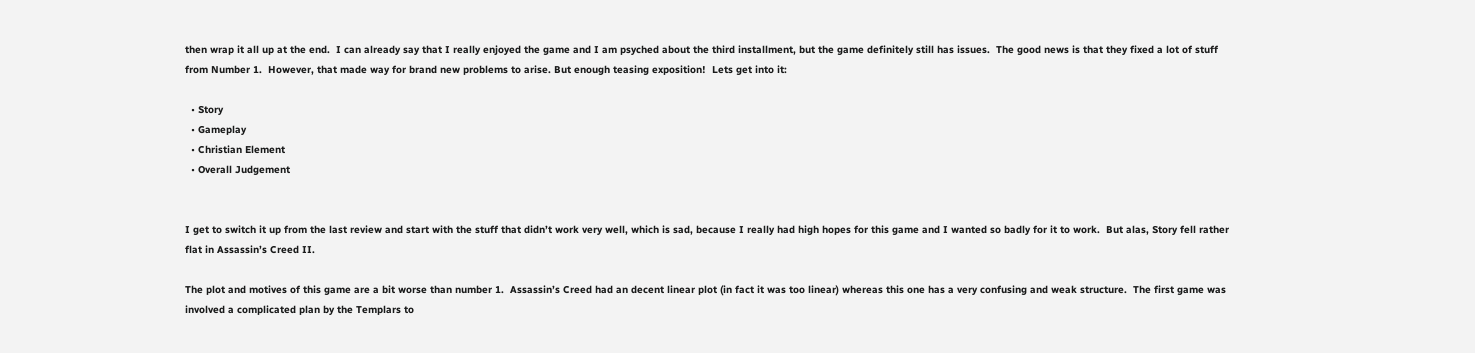then wrap it all up at the end.  I can already say that I really enjoyed the game and I am psyched about the third installment, but the game definitely still has issues.  The good news is that they fixed a lot of stuff from Number 1.  However, that made way for brand new problems to arise. But enough teasing exposition!  Lets get into it:

  • Story
  • Gameplay
  • Christian Element
  • Overall Judgement


I get to switch it up from the last review and start with the stuff that didn’t work very well, which is sad, because I really had high hopes for this game and I wanted so badly for it to work.  But alas, Story fell rather flat in Assassin’s Creed II.

The plot and motives of this game are a bit worse than number 1.  Assassin’s Creed had an decent linear plot (in fact it was too linear) whereas this one has a very confusing and weak structure.  The first game was involved a complicated plan by the Templars to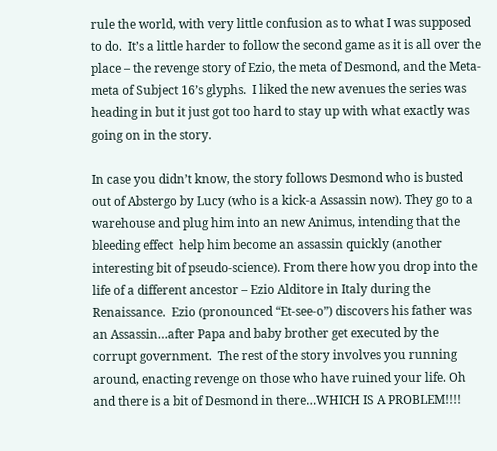rule the world, with very little confusion as to what I was supposed to do.  It’s a little harder to follow the second game as it is all over the place – the revenge story of Ezio, the meta of Desmond, and the Meta-meta of Subject 16’s glyphs.  I liked the new avenues the series was heading in but it just got too hard to stay up with what exactly was going on in the story.

In case you didn’t know, the story follows Desmond who is busted out of Abstergo by Lucy (who is a kick-a Assassin now). They go to a warehouse and plug him into an new Animus, intending that the bleeding effect  help him become an assassin quickly (another interesting bit of pseudo-science). From there how you drop into the life of a different ancestor – Ezio Alditore in Italy during the Renaissance.  Ezio (pronounced “Et-see-o”) discovers his father was an Assassin…after Papa and baby brother get executed by the corrupt government.  The rest of the story involves you running around, enacting revenge on those who have ruined your life. Oh and there is a bit of Desmond in there…WHICH IS A PROBLEM!!!!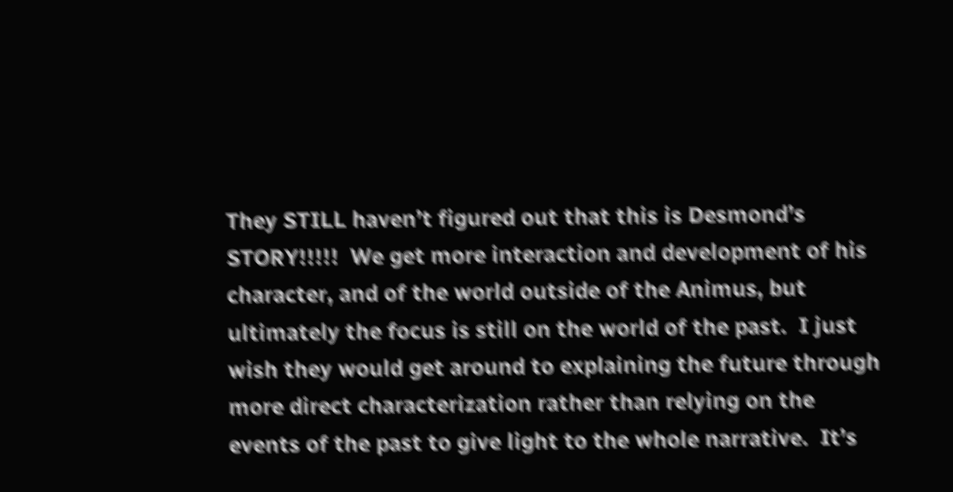They STILL haven’t figured out that this is Desmond’s STORY!!!!!  We get more interaction and development of his character, and of the world outside of the Animus, but ultimately the focus is still on the world of the past.  I just wish they would get around to explaining the future through more direct characterization rather than relying on the events of the past to give light to the whole narrative.  It’s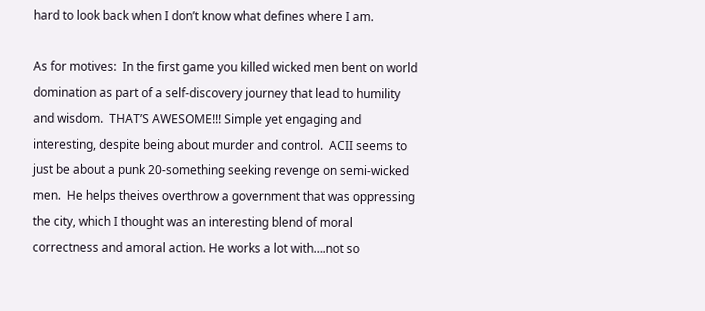hard to look back when I don’t know what defines where I am.

As for motives:  In the first game you killed wicked men bent on world domination as part of a self-discovery journey that lead to humility and wisdom.  THAT’S AWESOME!!! Simple yet engaging and interesting, despite being about murder and control.  ACII seems to just be about a punk 20-something seeking revenge on semi-wicked men.  He helps theives overthrow a government that was oppressing the city, which I thought was an interesting blend of moral correctness and amoral action. He works a lot with….not so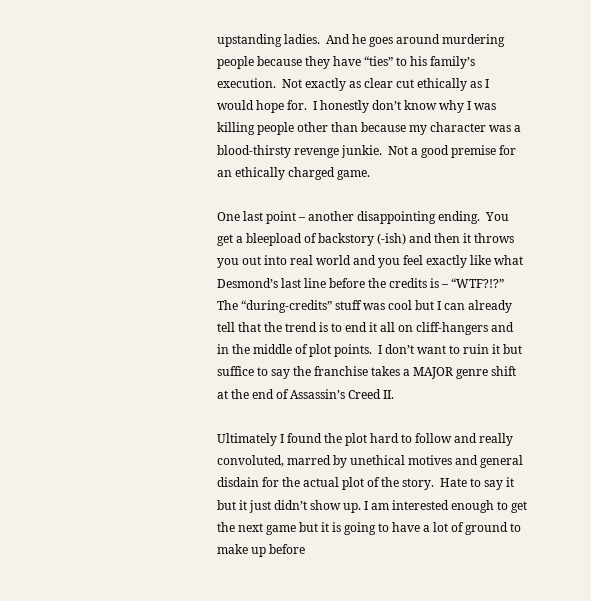upstanding ladies.  And he goes around murdering people because they have “ties” to his family’s execution.  Not exactly as clear cut ethically as I would hope for.  I honestly don’t know why I was killing people other than because my character was a blood-thirsty revenge junkie.  Not a good premise for an ethically charged game.

One last point – another disappointing ending.  You get a bleepload of backstory (-ish) and then it throws you out into real world and you feel exactly like what Desmond’s last line before the credits is – “WTF?!?”   The “during-credits” stuff was cool but I can already tell that the trend is to end it all on cliff-hangers and in the middle of plot points.  I don’t want to ruin it but suffice to say the franchise takes a MAJOR genre shift at the end of Assassin’s Creed II.

Ultimately I found the plot hard to follow and really convoluted, marred by unethical motives and general disdain for the actual plot of the story.  Hate to say it but it just didn’t show up. I am interested enough to get the next game but it is going to have a lot of ground to make up before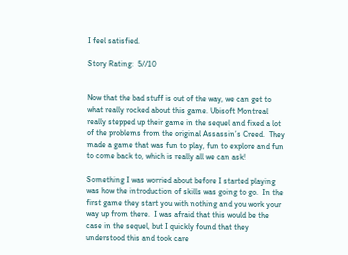I feel satisfied.

Story Rating:  5//10


Now that the bad stuff is out of the way, we can get to what really rocked about this game. Ubisoft Montreal really stepped up their game in the sequel and fixed a lot of the problems from the original Assassin’s Creed.  They made a game that was fun to play, fun to explore and fun to come back to, which is really all we can ask!

Something I was worried about before I started playing was how the introduction of skills was going to go.  In the first game they start you with nothing and you work your way up from there.  I was afraid that this would be the case in the sequel, but I quickly found that they understood this and took care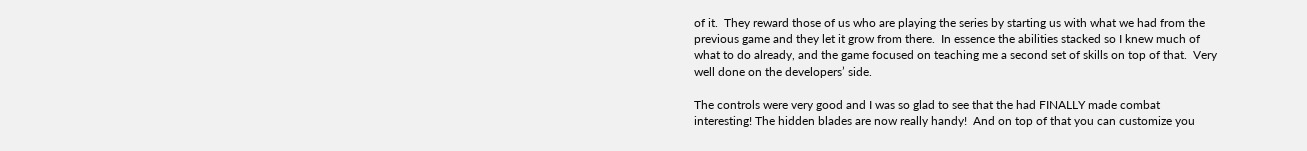of it.  They reward those of us who are playing the series by starting us with what we had from the previous game and they let it grow from there.  In essence the abilities stacked so I knew much of what to do already, and the game focused on teaching me a second set of skills on top of that.  Very well done on the developers’ side.

The controls were very good and I was so glad to see that the had FINALLY made combat interesting! The hidden blades are now really handy!  And on top of that you can customize you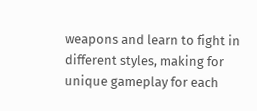weapons and learn to fight in different styles, making for unique gameplay for each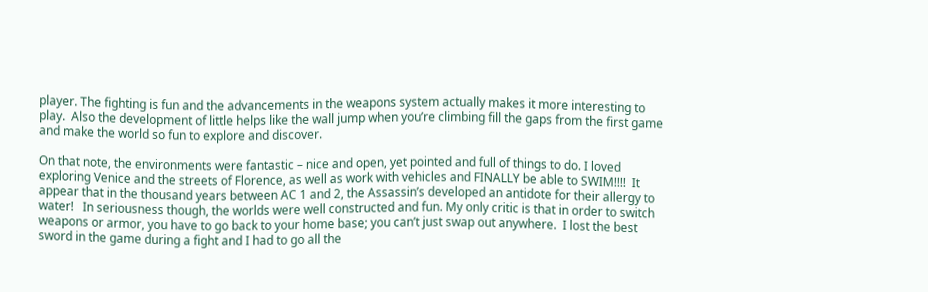player. The fighting is fun and the advancements in the weapons system actually makes it more interesting to play.  Also the development of little helps like the wall jump when you’re climbing fill the gaps from the first game and make the world so fun to explore and discover.

On that note, the environments were fantastic – nice and open, yet pointed and full of things to do. I loved exploring Venice and the streets of Florence, as well as work with vehicles and FINALLY be able to SWIM!!!!  It appear that in the thousand years between AC 1 and 2, the Assassin’s developed an antidote for their allergy to water!   In seriousness though, the worlds were well constructed and fun. My only critic is that in order to switch weapons or armor, you have to go back to your home base; you can’t just swap out anywhere.  I lost the best sword in the game during a fight and I had to go all the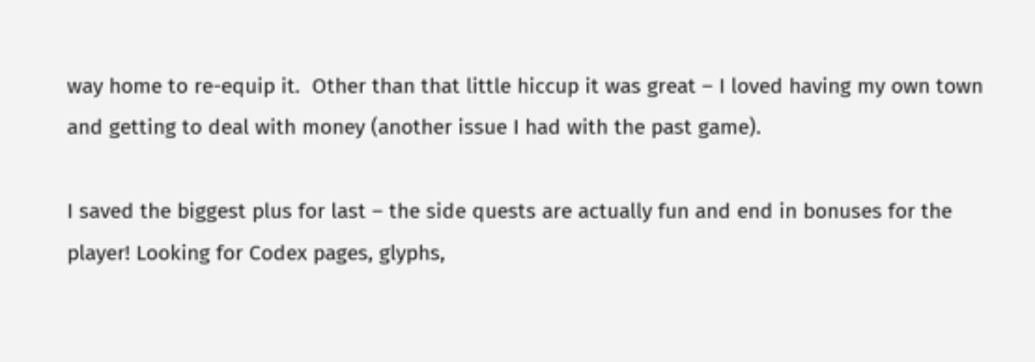way home to re-equip it.  Other than that little hiccup it was great – I loved having my own town and getting to deal with money (another issue I had with the past game).

I saved the biggest plus for last – the side quests are actually fun and end in bonuses for the player! Looking for Codex pages, glyphs,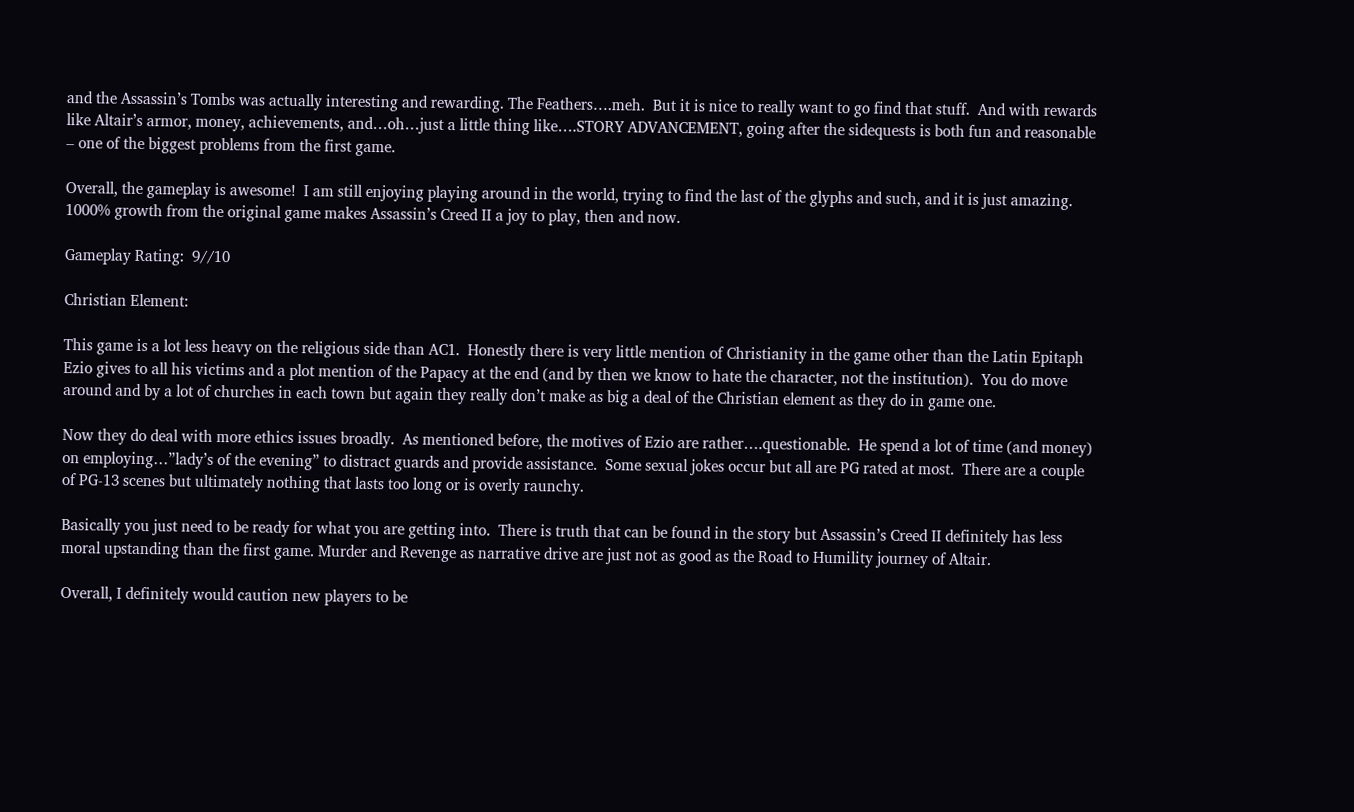and the Assassin’s Tombs was actually interesting and rewarding. The Feathers….meh.  But it is nice to really want to go find that stuff.  And with rewards like Altair’s armor, money, achievements, and…oh…just a little thing like….STORY ADVANCEMENT, going after the sidequests is both fun and reasonable – one of the biggest problems from the first game.

Overall, the gameplay is awesome!  I am still enjoying playing around in the world, trying to find the last of the glyphs and such, and it is just amazing.  1000% growth from the original game makes Assassin’s Creed II a joy to play, then and now.

Gameplay Rating:  9//10

Christian Element:

This game is a lot less heavy on the religious side than AC1.  Honestly there is very little mention of Christianity in the game other than the Latin Epitaph Ezio gives to all his victims and a plot mention of the Papacy at the end (and by then we know to hate the character, not the institution).  You do move around and by a lot of churches in each town but again they really don’t make as big a deal of the Christian element as they do in game one.

Now they do deal with more ethics issues broadly.  As mentioned before, the motives of Ezio are rather….questionable.  He spend a lot of time (and money) on employing…”lady’s of the evening” to distract guards and provide assistance.  Some sexual jokes occur but all are PG rated at most.  There are a couple of PG-13 scenes but ultimately nothing that lasts too long or is overly raunchy.

Basically you just need to be ready for what you are getting into.  There is truth that can be found in the story but Assassin’s Creed II definitely has less moral upstanding than the first game. Murder and Revenge as narrative drive are just not as good as the Road to Humility journey of Altair.

Overall, I definitely would caution new players to be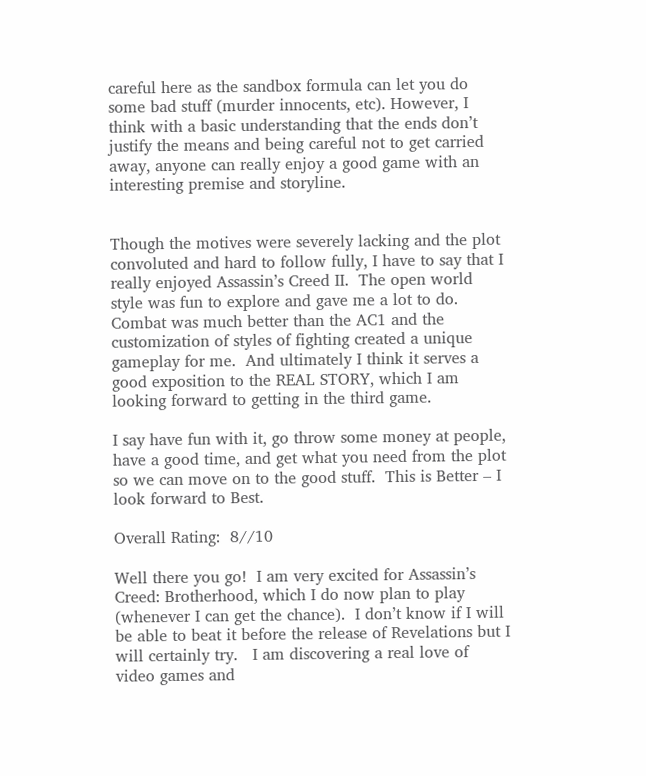careful here as the sandbox formula can let you do some bad stuff (murder innocents, etc). However, I think with a basic understanding that the ends don’t justify the means and being careful not to get carried away, anyone can really enjoy a good game with an interesting premise and storyline.


Though the motives were severely lacking and the plot convoluted and hard to follow fully, I have to say that I really enjoyed Assassin’s Creed II.  The open world style was fun to explore and gave me a lot to do.  Combat was much better than the AC1 and the customization of styles of fighting created a unique gameplay for me.  And ultimately I think it serves a good exposition to the REAL STORY, which I am looking forward to getting in the third game.

I say have fun with it, go throw some money at people, have a good time, and get what you need from the plot so we can move on to the good stuff.  This is Better – I look forward to Best.

Overall Rating:  8//10

Well there you go!  I am very excited for Assassin’s Creed: Brotherhood, which I do now plan to play (whenever I can get the chance).  I don’t know if I will be able to beat it before the release of Revelations but I will certainly try.   I am discovering a real love of video games and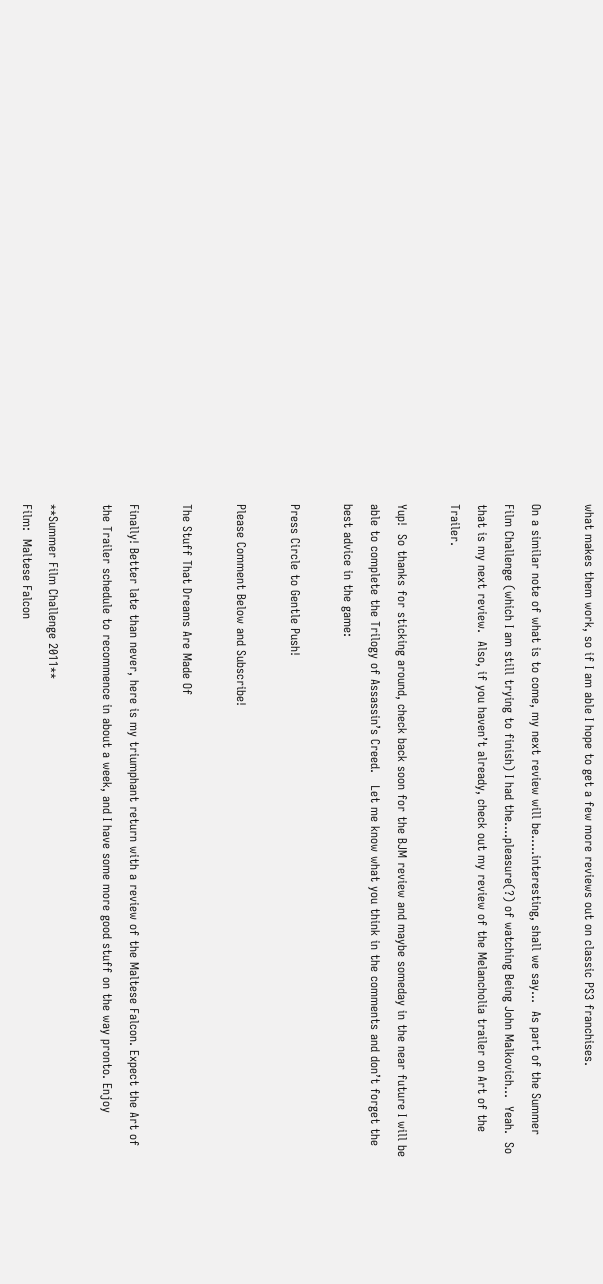what makes them work, so if I am able I hope to get a few more reviews out on classic PS3 franchises.

On a similar note of what is to come, my next review will be…..interesting, shall we say…  As part of the Summer Film Challenge (which I am still trying to finish) I had the….pleasure(?) of watching Being John Malkovich…  Yeah.  So that is my next review.  Also, if you haven’t already, check out my review of the Melancholia trailer on Art of the Trailer.

Yup!  So thanks for sticking around, check back soon for the BJM review and maybe someday in the near future I will be able to complete the Trilogy of Assassin’s Creed.   Let me know what you think in the comments and don’t forget the best advice in the game:

Press Circle to Gentle Push!

Please Comment Below and Subscribe!

The Stuff That Dreams Are Made Of

Finally! Better late than never, here is my triumphant return with a review of the Maltese Falcon. Expect the Art of the Trailer schedule to recommence in about a week, and I have some more good stuff on the way pronto. Enjoy

**Summer Film Challenge 2011**
Film:  Maltese Falcon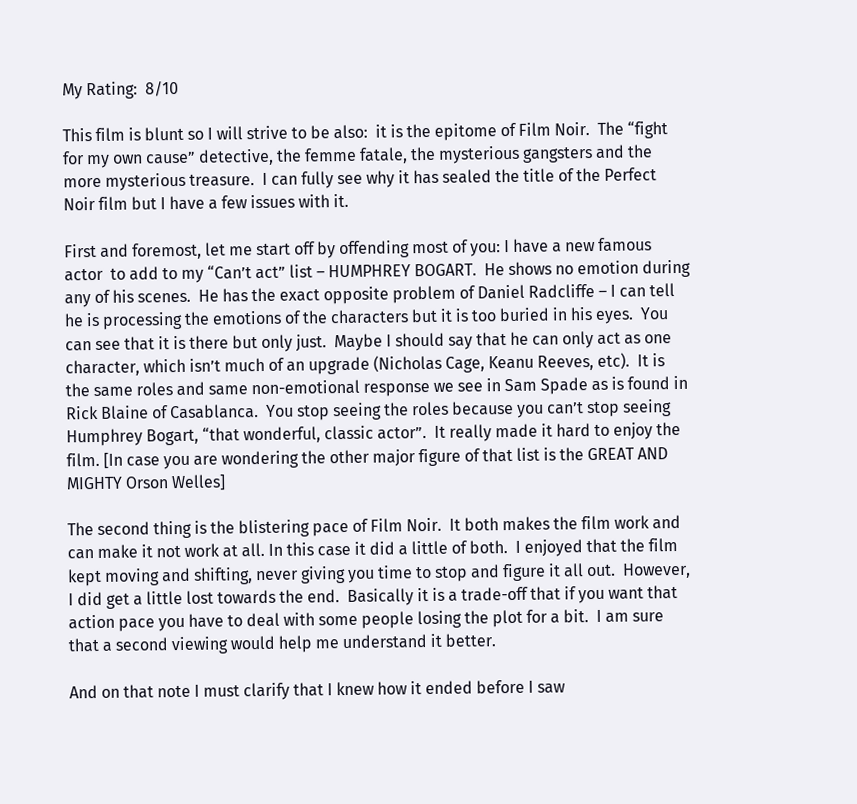My Rating:  8/10

This film is blunt so I will strive to be also:  it is the epitome of Film Noir.  The “fight for my own cause” detective, the femme fatale, the mysterious gangsters and the more mysterious treasure.  I can fully see why it has sealed the title of the Perfect Noir film but I have a few issues with it.

First and foremost, let me start off by offending most of you: I have a new famous actor  to add to my “Can’t act” list – HUMPHREY BOGART.  He shows no emotion during any of his scenes.  He has the exact opposite problem of Daniel Radcliffe – I can tell he is processing the emotions of the characters but it is too buried in his eyes.  You can see that it is there but only just.  Maybe I should say that he can only act as one character, which isn’t much of an upgrade (Nicholas Cage, Keanu Reeves, etc).  It is the same roles and same non-emotional response we see in Sam Spade as is found in Rick Blaine of Casablanca.  You stop seeing the roles because you can’t stop seeing Humphrey Bogart, “that wonderful, classic actor”.  It really made it hard to enjoy the film. [In case you are wondering the other major figure of that list is the GREAT AND MIGHTY Orson Welles]

The second thing is the blistering pace of Film Noir.  It both makes the film work and can make it not work at all. In this case it did a little of both.  I enjoyed that the film kept moving and shifting, never giving you time to stop and figure it all out.  However, I did get a little lost towards the end.  Basically it is a trade-off that if you want that action pace you have to deal with some people losing the plot for a bit.  I am sure that a second viewing would help me understand it better.

And on that note I must clarify that I knew how it ended before I saw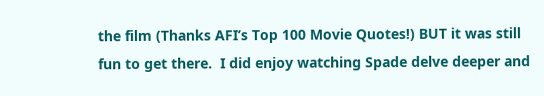the film (Thanks AFI’s Top 100 Movie Quotes!) BUT it was still fun to get there.  I did enjoy watching Spade delve deeper and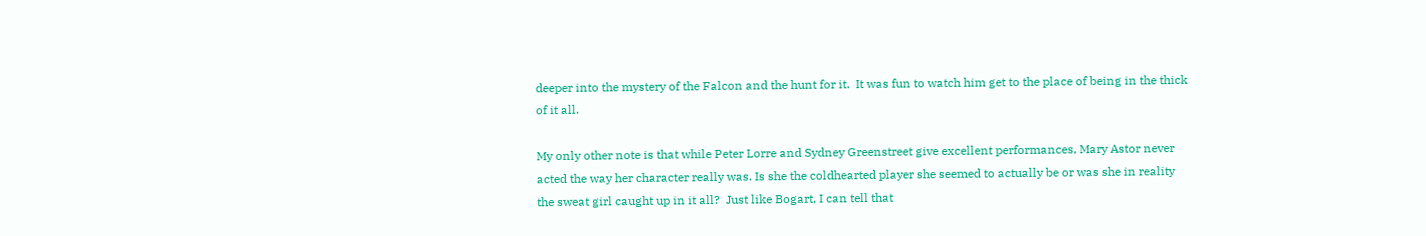deeper into the mystery of the Falcon and the hunt for it.  It was fun to watch him get to the place of being in the thick of it all.

My only other note is that while Peter Lorre and Sydney Greenstreet give excellent performances, Mary Astor never acted the way her character really was. Is she the coldhearted player she seemed to actually be or was she in reality the sweat girl caught up in it all?  Just like Bogart, I can tell that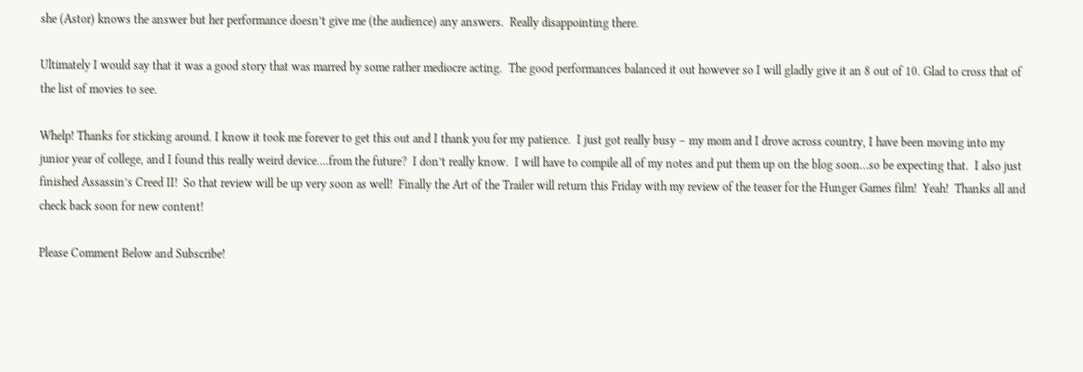she (Astor) knows the answer but her performance doesn’t give me (the audience) any answers.  Really disappointing there.

Ultimately I would say that it was a good story that was marred by some rather mediocre acting.  The good performances balanced it out however so I will gladly give it an 8 out of 10. Glad to cross that of the list of movies to see.

Whelp! Thanks for sticking around. I know it took me forever to get this out and I thank you for my patience.  I just got really busy – my mom and I drove across country, I have been moving into my junior year of college, and I found this really weird device….from the future?  I don’t really know.  I will have to compile all of my notes and put them up on the blog soon…so be expecting that.  I also just finished Assassin’s Creed II!  So that review will be up very soon as well!  Finally the Art of the Trailer will return this Friday with my review of the teaser for the Hunger Games film!  Yeah!  Thanks all and check back soon for new content!

Please Comment Below and Subscribe!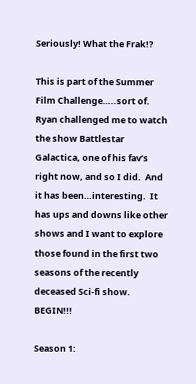Seriously! What the Frak!?

This is part of the Summer Film Challenge…..sort of.  Ryan challenged me to watch the show Battlestar Galactica, one of his fav’s right now, and so I did.  And it has been…interesting.  It has ups and downs like other shows and I want to explore those found in the first two seasons of the recently deceased Sci-fi show. BEGIN!!!

Season 1: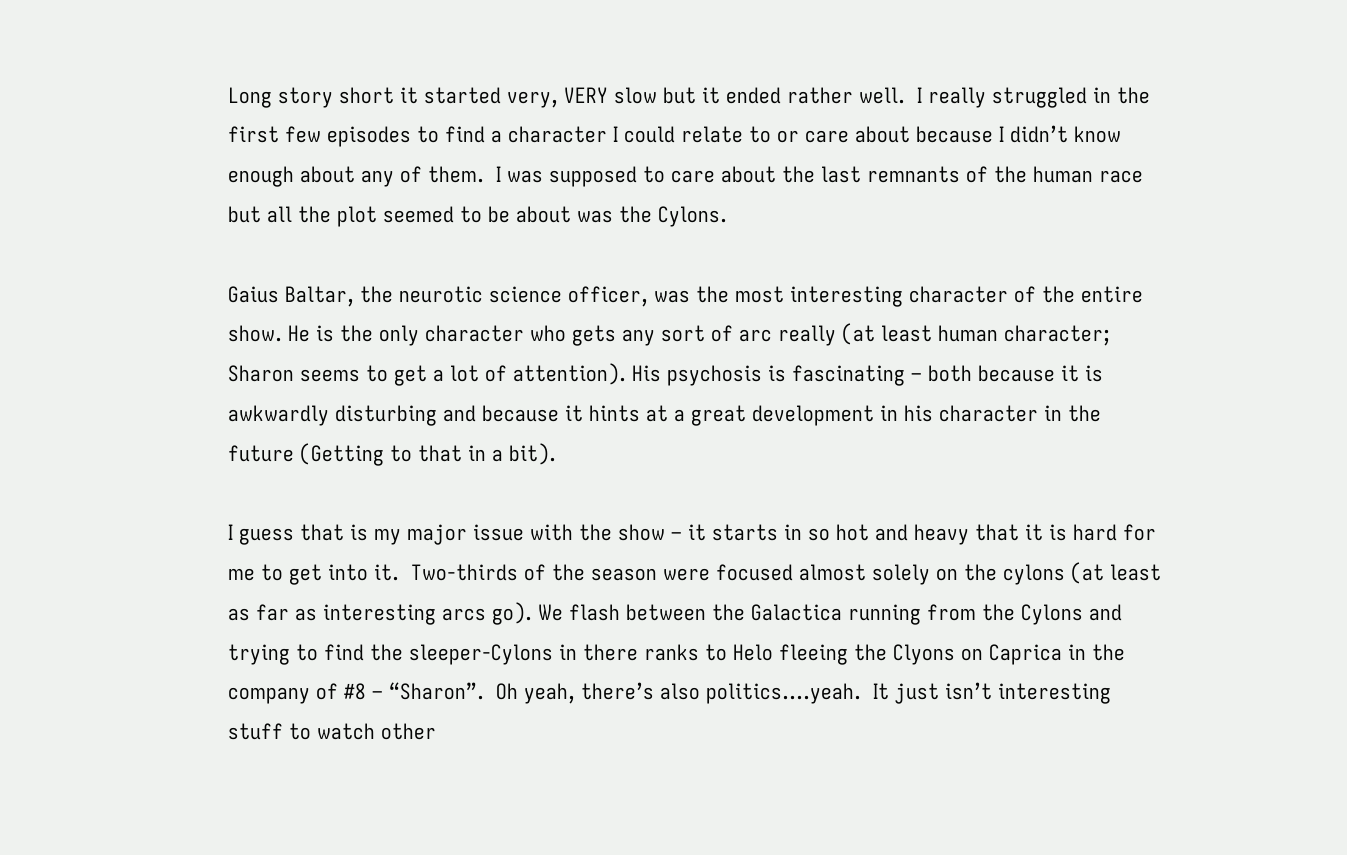Long story short it started very, VERY slow but it ended rather well.  I really struggled in the first few episodes to find a character I could relate to or care about because I didn’t know enough about any of them.  I was supposed to care about the last remnants of the human race but all the plot seemed to be about was the Cylons.

Gaius Baltar, the neurotic science officer, was the most interesting character of the entire show. He is the only character who gets any sort of arc really (at least human character; Sharon seems to get a lot of attention). His psychosis is fascinating – both because it is awkwardly disturbing and because it hints at a great development in his character in the future (Getting to that in a bit).

I guess that is my major issue with the show – it starts in so hot and heavy that it is hard for me to get into it.  Two-thirds of the season were focused almost solely on the cylons (at least as far as interesting arcs go). We flash between the Galactica running from the Cylons and trying to find the sleeper-Cylons in there ranks to Helo fleeing the Clyons on Caprica in the company of #8 – “Sharon”.  Oh yeah, there’s also politics….yeah.  It just isn’t interesting stuff to watch other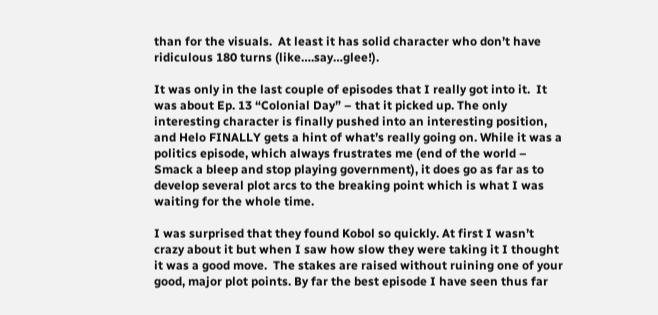than for the visuals.  At least it has solid character who don’t have ridiculous 180 turns (like….say…glee!).

It was only in the last couple of episodes that I really got into it.  It was about Ep. 13 “Colonial Day” – that it picked up. The only interesting character is finally pushed into an interesting position, and Helo FINALLY gets a hint of what’s really going on. While it was a politics episode, which always frustrates me (end of the world – Smack a bleep and stop playing government), it does go as far as to develop several plot arcs to the breaking point which is what I was waiting for the whole time.

I was surprised that they found Kobol so quickly. At first I wasn’t crazy about it but when I saw how slow they were taking it I thought it was a good move.  The stakes are raised without ruining one of your good, major plot points. By far the best episode I have seen thus far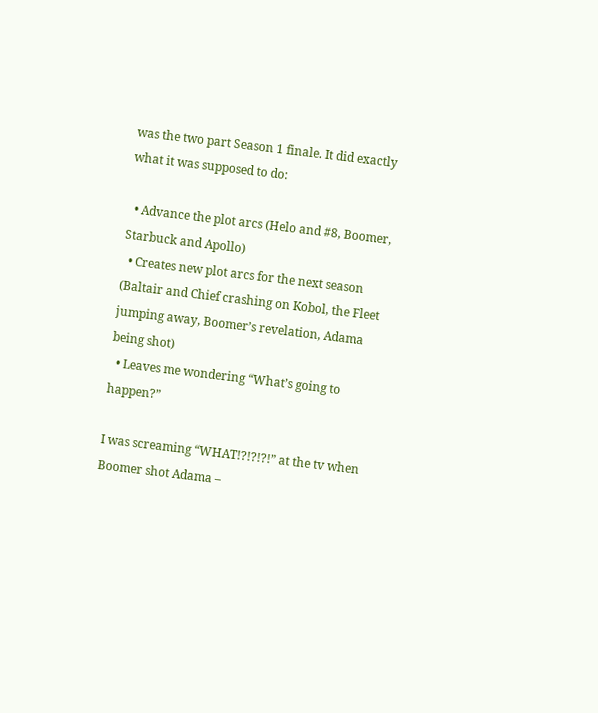was the two part Season 1 finale. It did exactly what it was supposed to do:

  • Advance the plot arcs (Helo and #8, Boomer, Starbuck and Apollo)
  • Creates new plot arcs for the next season (Baltair and Chief crashing on Kobol, the Fleet jumping away, Boomer’s revelation, Adama being shot)
  • Leaves me wondering “What’s going to happen?”

I was screaming “WHAT!?!?!?!” at the tv when Boomer shot Adama –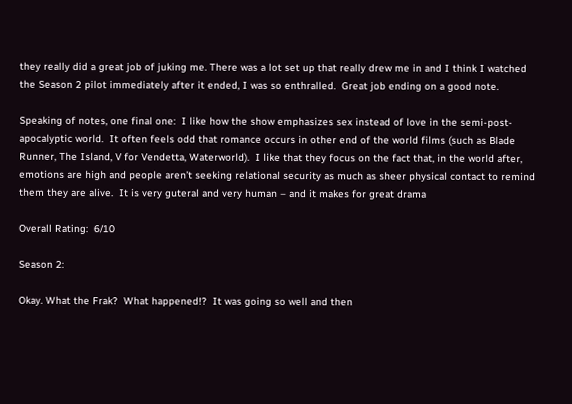they really did a great job of juking me. There was a lot set up that really drew me in and I think I watched the Season 2 pilot immediately after it ended, I was so enthralled.  Great job ending on a good note.

Speaking of notes, one final one:  I like how the show emphasizes sex instead of love in the semi-post-apocalyptic world.  It often feels odd that romance occurs in other end of the world films (such as Blade Runner, The Island, V for Vendetta, Waterworld).  I like that they focus on the fact that, in the world after, emotions are high and people aren’t seeking relational security as much as sheer physical contact to remind them they are alive.  It is very guteral and very human – and it makes for great drama

Overall Rating:  6/10

Season 2:

Okay. What the Frak?  What happened!?  It was going so well and then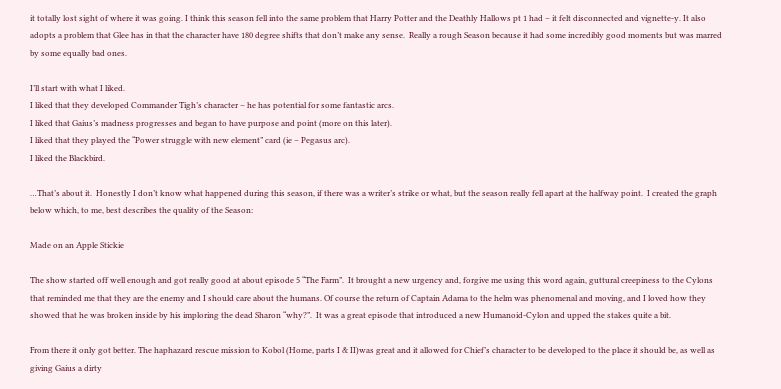it totally lost sight of where it was going. I think this season fell into the same problem that Harry Potter and the Deathly Hallows pt 1 had – it felt disconnected and vignette-y. It also adopts a problem that Glee has in that the character have 180 degree shifts that don’t make any sense.  Really a rough Season because it had some incredibly good moments but was marred by some equally bad ones.

I’ll start with what I liked.
I liked that they developed Commander Tigh’s character – he has potential for some fantastic arcs.
I liked that Gaius’s madness progresses and began to have purpose and point (more on this later).
I liked that they played the “Power struggle with new element” card (ie – Pegasus arc).
I liked the Blackbird.

…That’s about it.  Honestly I don’t know what happened during this season, if there was a writer’s strike or what, but the season really fell apart at the halfway point.  I created the graph below which, to me, best describes the quality of the Season:

Made on an Apple Stickie

The show started off well enough and got really good at about episode 5 “The Farm”.  It brought a new urgency and, forgive me using this word again, guttural creepiness to the Cylons that reminded me that they are the enemy and I should care about the humans. Of course the return of Captain Adama to the helm was phenomenal and moving, and I loved how they showed that he was broken inside by his imploring the dead Sharon “why?”.  It was a great episode that introduced a new Humanoid-Cylon and upped the stakes quite a bit.

From there it only got better. The haphazard rescue mission to Kobol (Home, parts I & II)was great and it allowed for Chief’s character to be developed to the place it should be, as well as giving Gaius a dirty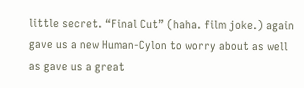little secret. “Final Cut” (haha. film joke.) again gave us a new Human-Cylon to worry about as well as gave us a great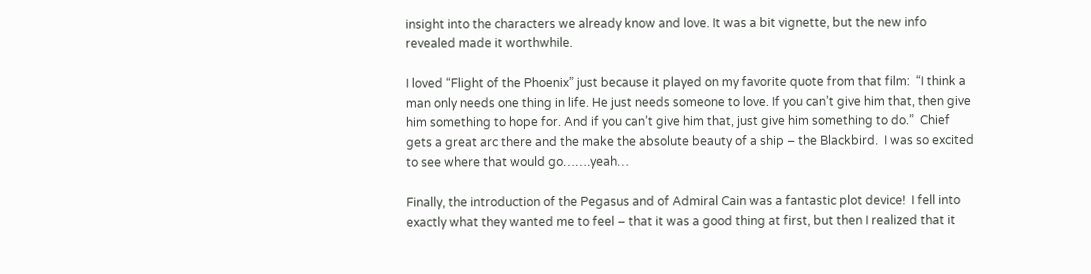insight into the characters we already know and love. It was a bit vignette, but the new info revealed made it worthwhile.

I loved “Flight of the Phoenix” just because it played on my favorite quote from that film:  “I think a man only needs one thing in life. He just needs someone to love. If you can’t give him that, then give him something to hope for. And if you can’t give him that, just give him something to do.”  Chief gets a great arc there and the make the absolute beauty of a ship – the Blackbird.  I was so excited to see where that would go…….yeah…

Finally, the introduction of the Pegasus and of Admiral Cain was a fantastic plot device!  I fell into exactly what they wanted me to feel – that it was a good thing at first, but then I realized that it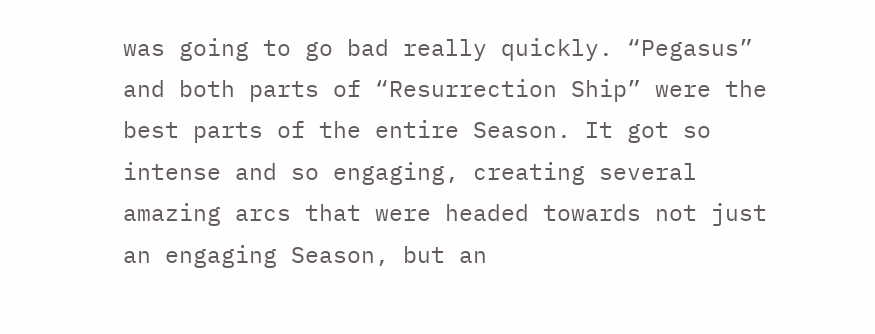was going to go bad really quickly. “Pegasus” and both parts of “Resurrection Ship” were the best parts of the entire Season. It got so intense and so engaging, creating several amazing arcs that were headed towards not just an engaging Season, but an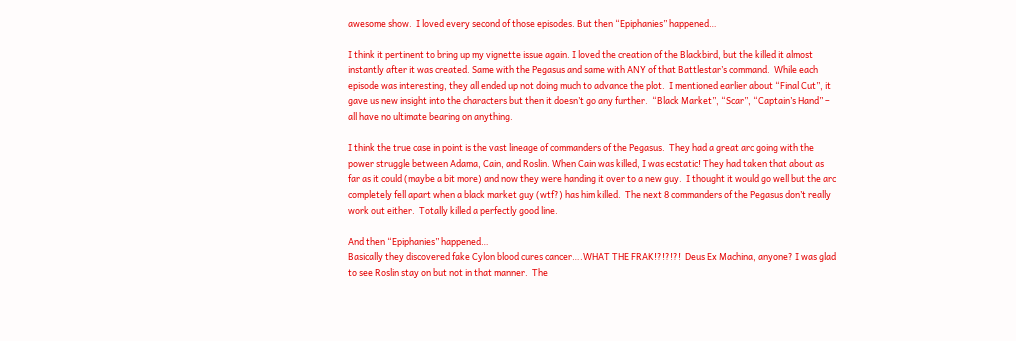awesome show.  I loved every second of those episodes. But then “Epiphanies” happened…

I think it pertinent to bring up my vignette issue again. I loved the creation of the Blackbird, but the killed it almost instantly after it was created. Same with the Pegasus and same with ANY of that Battlestar’s command.  While each episode was interesting, they all ended up not doing much to advance the plot.  I mentioned earlier about “Final Cut”, it gave us new insight into the characters but then it doesn’t go any further.  “Black Market”, “Scar”, “Captain’s Hand” – all have no ultimate bearing on anything.

I think the true case in point is the vast lineage of commanders of the Pegasus.  They had a great arc going with the power struggle between Adama, Cain, and Roslin. When Cain was killed, I was ecstatic! They had taken that about as far as it could (maybe a bit more) and now they were handing it over to a new guy.  I thought it would go well but the arc completely fell apart when a black market guy (wtf?) has him killed.  The next 8 commanders of the Pegasus don’t really work out either.  Totally killed a perfectly good line.

And then “Epiphanies” happened…
Basically they discovered fake Cylon blood cures cancer….WHAT THE FRAK!?!?!?!  Deus Ex Machina, anyone? I was glad to see Roslin stay on but not in that manner.  The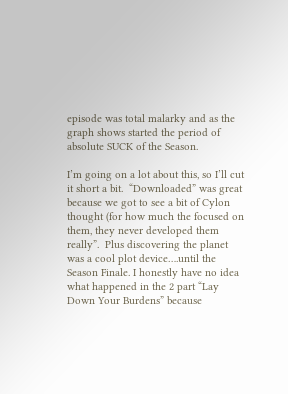episode was total malarky and as the graph shows started the period of absolute SUCK of the Season.

I’m going on a lot about this, so I’ll cut it short a bit.  “Downloaded” was great because we got to see a bit of Cylon thought (for how much the focused on them, they never developed them really”.  Plus discovering the planet was a cool plot device….until the Season Finale. I honestly have no idea what happened in the 2 part “Lay Down Your Burdens” because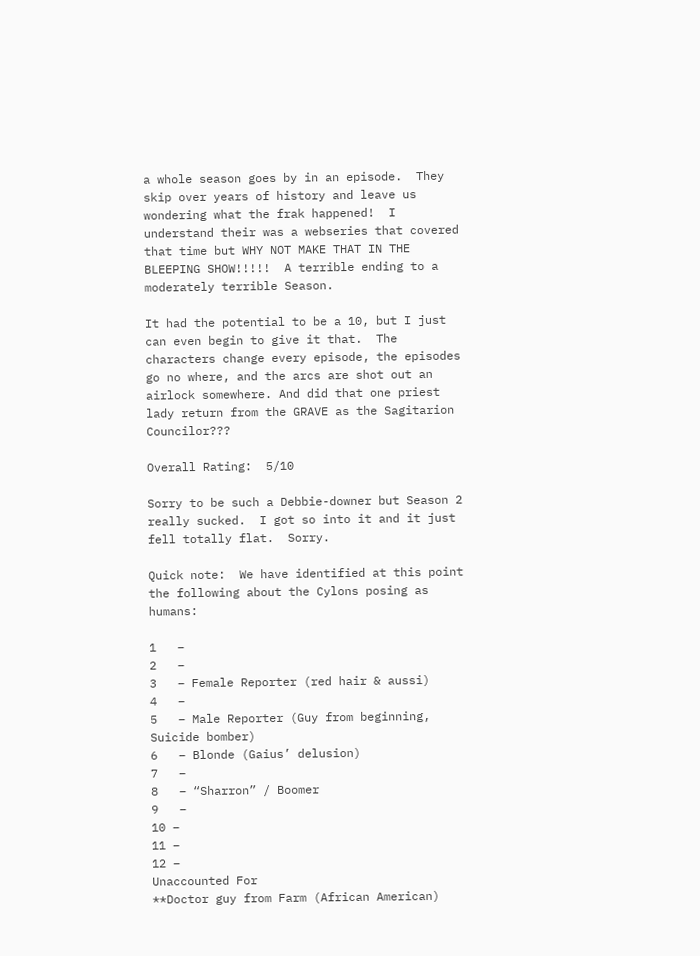a whole season goes by in an episode.  They skip over years of history and leave us wondering what the frak happened!  I understand their was a webseries that covered that time but WHY NOT MAKE THAT IN THE BLEEPING SHOW!!!!!  A terrible ending to a moderately terrible Season.

It had the potential to be a 10, but I just can even begin to give it that.  The characters change every episode, the episodes go no where, and the arcs are shot out an airlock somewhere. And did that one priest lady return from the GRAVE as the Sagitarion Councilor???

Overall Rating:  5/10

Sorry to be such a Debbie-downer but Season 2 really sucked.  I got so into it and it just fell totally flat.  Sorry.

Quick note:  We have identified at this point the following about the Cylons posing as humans:

1   –
2   –
3   – Female Reporter (red hair & aussi)
4   –
5   – Male Reporter (Guy from beginning, Suicide bomber)
6   – Blonde (Gaius’ delusion)
7   –
8   – “Sharron” / Boomer
9   –
10 –
11 –
12 –
Unaccounted For
**Doctor guy from Farm (African American)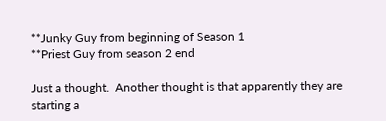**Junky Guy from beginning of Season 1
**Priest Guy from season 2 end

Just a thought.  Another thought is that apparently they are starting a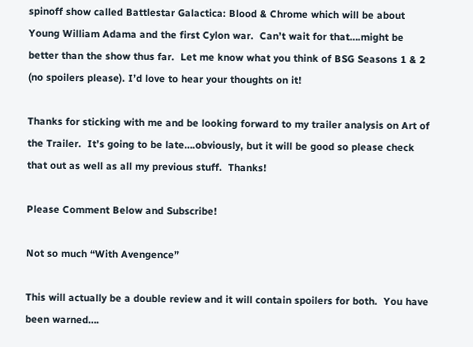spinoff show called Battlestar Galactica: Blood & Chrome which will be about Young William Adama and the first Cylon war.  Can’t wait for that….might be better than the show thus far.  Let me know what you think of BSG Seasons 1 & 2 (no spoilers please). I’d love to hear your thoughts on it!

Thanks for sticking with me and be looking forward to my trailer analysis on Art of the Trailer.  It’s going to be late….obviously, but it will be good so please check that out as well as all my previous stuff.  Thanks!

Please Comment Below and Subscribe!

Not so much “With Avengence”

This will actually be a double review and it will contain spoilers for both.  You have been warned….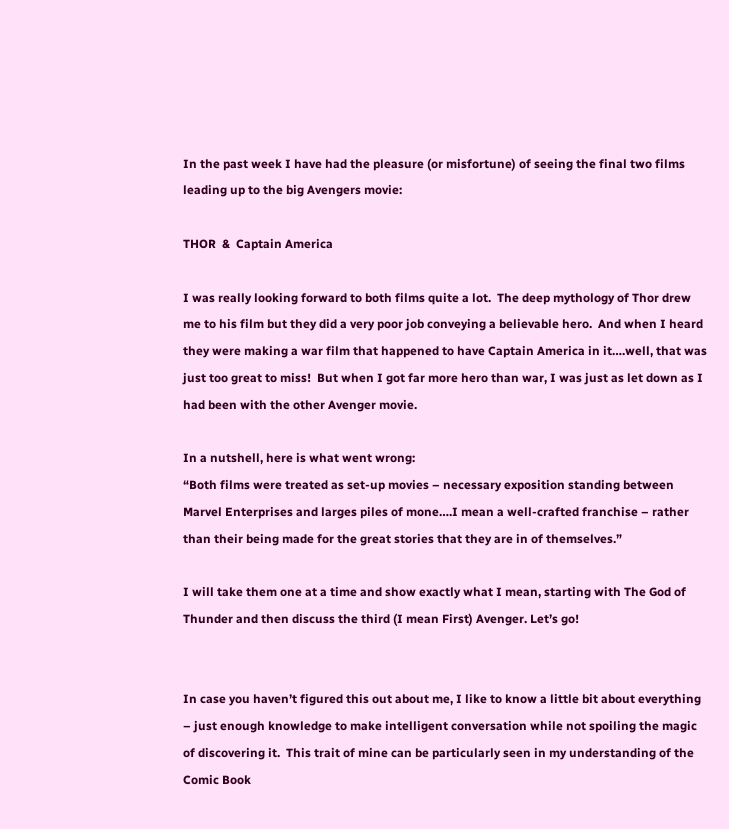In the past week I have had the pleasure (or misfortune) of seeing the final two films leading up to the big Avengers movie:

THOR  &  Captain America

I was really looking forward to both films quite a lot.  The deep mythology of Thor drew me to his film but they did a very poor job conveying a believable hero.  And when I heard they were making a war film that happened to have Captain America in it….well, that was just too great to miss!  But when I got far more hero than war, I was just as let down as I had been with the other Avenger movie.

In a nutshell, here is what went wrong:
“Both films were treated as set-up movies – necessary exposition standing between Marvel Enterprises and larges piles of mone….I mean a well-crafted franchise – rather than their being made for the great stories that they are in of themselves.”

I will take them one at a time and show exactly what I mean, starting with The God of Thunder and then discuss the third (I mean First) Avenger. Let’s go!


In case you haven’t figured this out about me, I like to know a little bit about everything – just enough knowledge to make intelligent conversation while not spoiling the magic of discovering it.  This trait of mine can be particularly seen in my understanding of the Comic Book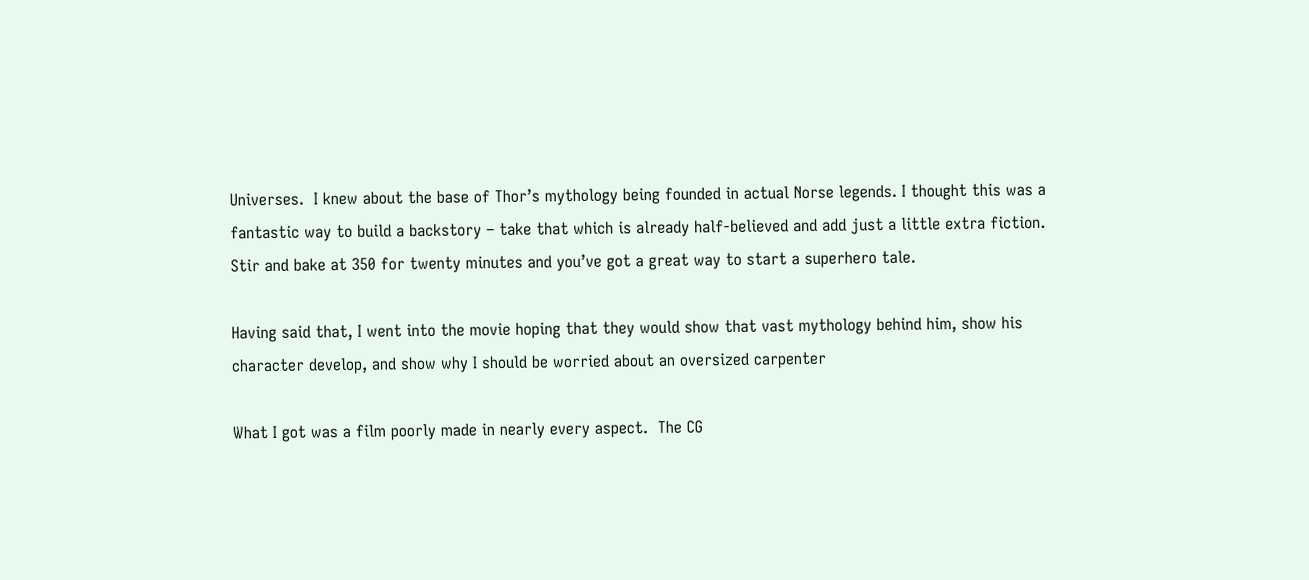Universes.  I knew about the base of Thor’s mythology being founded in actual Norse legends. I thought this was a fantastic way to build a backstory – take that which is already half-believed and add just a little extra fiction. Stir and bake at 350 for twenty minutes and you’ve got a great way to start a superhero tale.

Having said that, I went into the movie hoping that they would show that vast mythology behind him, show his character develop, and show why I should be worried about an oversized carpenter

What I got was a film poorly made in nearly every aspect.  The CG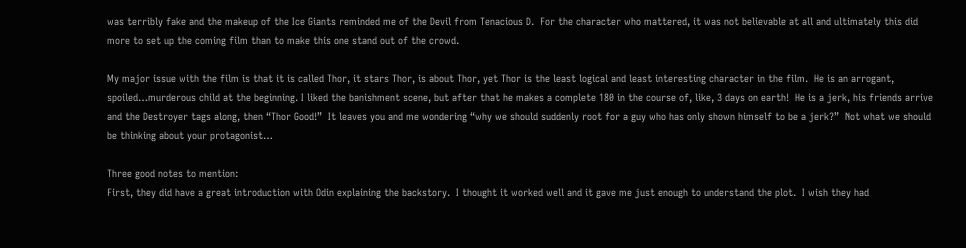was terribly fake and the makeup of the Ice Giants reminded me of the Devil from Tenacious D.  For the character who mattered, it was not believable at all and ultimately this did more to set up the coming film than to make this one stand out of the crowd.

My major issue with the film is that it is called Thor, it stars Thor, is about Thor, yet Thor is the least logical and least interesting character in the film.  He is an arrogant, spoiled…murderous child at the beginning. I liked the banishment scene, but after that he makes a complete 180 in the course of, like, 3 days on earth!  He is a jerk, his friends arrive and the Destroyer tags along, then “Thor Good!”  It leaves you and me wondering “why we should suddenly root for a guy who has only shown himself to be a jerk?”  Not what we should be thinking about your protagonist…

Three good notes to mention:
First, they did have a great introduction with Odin explaining the backstory.  I thought it worked well and it gave me just enough to understand the plot.  I wish they had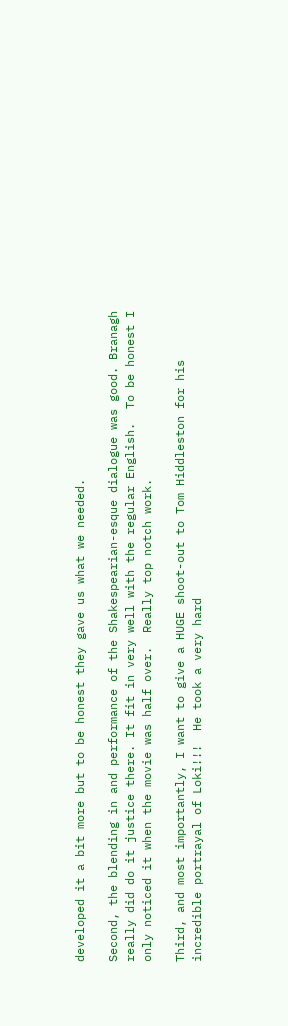developed it a bit more but to be honest they gave us what we needed.

Second, the blending in and performance of the Shakespearian-esque dialogue was good. Branagh really did do it justice there. It fit in very well with the regular English.  To be honest I only noticed it when the movie was half over.  Really top notch work.

Third, and most importantly, I want to give a HUGE shoot-out to Tom Hiddleston for his incredible portrayal of Loki!!!  He took a very hard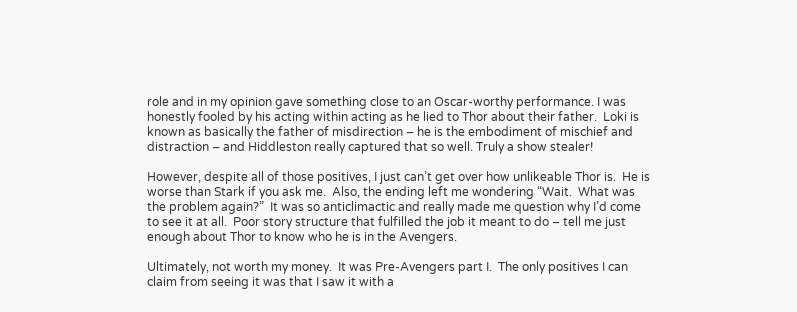role and in my opinion gave something close to an Oscar-worthy performance. I was honestly fooled by his acting within acting as he lied to Thor about their father.  Loki is known as basically the father of misdirection – he is the embodiment of mischief and distraction – and Hiddleston really captured that so well. Truly a show stealer!

However, despite all of those positives, I just can’t get over how unlikeable Thor is.  He is worse than Stark if you ask me.  Also, the ending left me wondering “Wait.  What was the problem again?”  It was so anticlimactic and really made me question why I’d come to see it at all.  Poor story structure that fulfilled the job it meant to do – tell me just enough about Thor to know who he is in the Avengers.

Ultimately, not worth my money.  It was Pre-Avengers part I.  The only positives I can claim from seeing it was that I saw it with a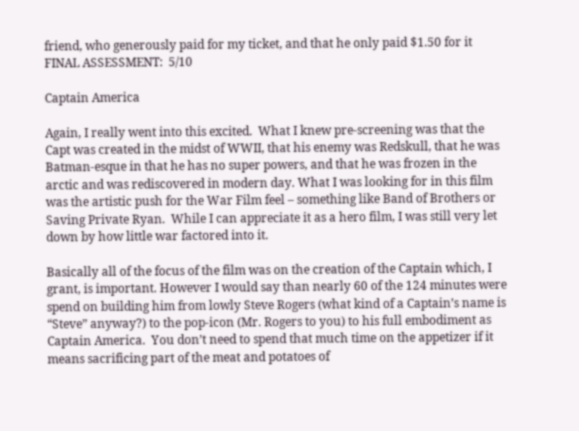friend, who generously paid for my ticket, and that he only paid $1.50 for it   FINAL ASSESSMENT:  5/10

Captain America

Again, I really went into this excited.  What I knew pre-screening was that the Capt was created in the midst of WWII, that his enemy was Redskull, that he was Batman-esque in that he has no super powers, and that he was frozen in the arctic and was rediscovered in modern day. What I was looking for in this film was the artistic push for the War Film feel – something like Band of Brothers or Saving Private Ryan.  While I can appreciate it as a hero film, I was still very let down by how little war factored into it.

Basically all of the focus of the film was on the creation of the Captain which, I grant, is important. However I would say than nearly 60 of the 124 minutes were spend on building him from lowly Steve Rogers (what kind of a Captain’s name is “Steve” anyway?) to the pop-icon (Mr. Rogers to you) to his full embodiment as Captain America.  You don’t need to spend that much time on the appetizer if it means sacrificing part of the meat and potatoes of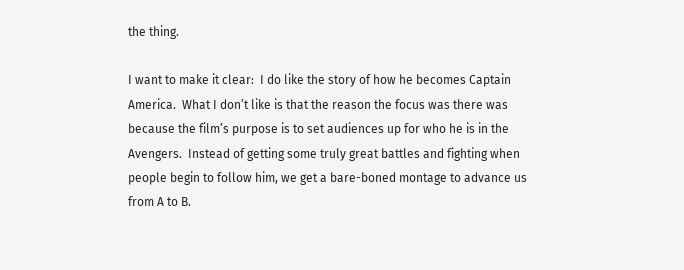the thing.

I want to make it clear:  I do like the story of how he becomes Captain America.  What I don’t like is that the reason the focus was there was because the film’s purpose is to set audiences up for who he is in the Avengers.  Instead of getting some truly great battles and fighting when people begin to follow him, we get a bare-boned montage to advance us from A to B.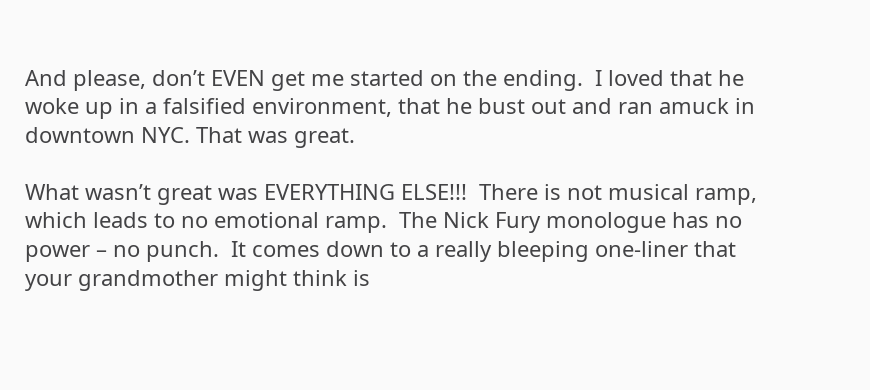And please, don’t EVEN get me started on the ending.  I loved that he woke up in a falsified environment, that he bust out and ran amuck in downtown NYC. That was great.

What wasn’t great was EVERYTHING ELSE!!!  There is not musical ramp, which leads to no emotional ramp.  The Nick Fury monologue has no power – no punch.  It comes down to a really bleeping one-liner that your grandmother might think is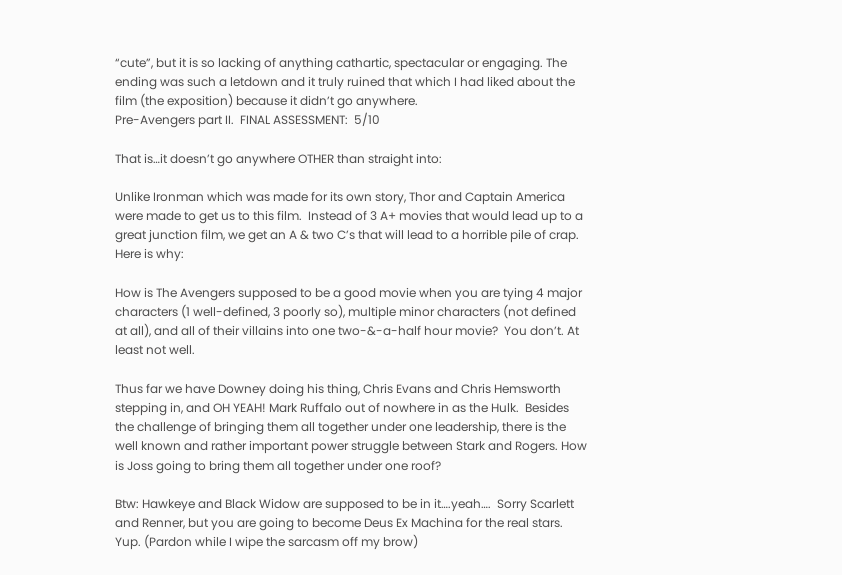“cute”, but it is so lacking of anything cathartic, spectacular or engaging. The ending was such a letdown and it truly ruined that which I had liked about the film (the exposition) because it didn’t go anywhere.
Pre-Avengers part II.  FINAL ASSESSMENT:  5/10

That is…it doesn’t go anywhere OTHER than straight into:

Unlike Ironman which was made for its own story, Thor and Captain America were made to get us to this film.  Instead of 3 A+ movies that would lead up to a great junction film, we get an A & two C’s that will lead to a horrible pile of crap. Here is why:

How is The Avengers supposed to be a good movie when you are tying 4 major characters (1 well-defined, 3 poorly so), multiple minor characters (not defined at all), and all of their villains into one two-&-a-half hour movie?  You don’t. At least not well.

Thus far we have Downey doing his thing, Chris Evans and Chris Hemsworth stepping in, and OH YEAH! Mark Ruffalo out of nowhere in as the Hulk.  Besides the challenge of bringing them all together under one leadership, there is the well known and rather important power struggle between Stark and Rogers. How is Joss going to bring them all together under one roof?

Btw: Hawkeye and Black Widow are supposed to be in it….yeah….  Sorry Scarlett and Renner, but you are going to become Deus Ex Machina for the real stars. Yup. (Pardon while I wipe the sarcasm off my brow)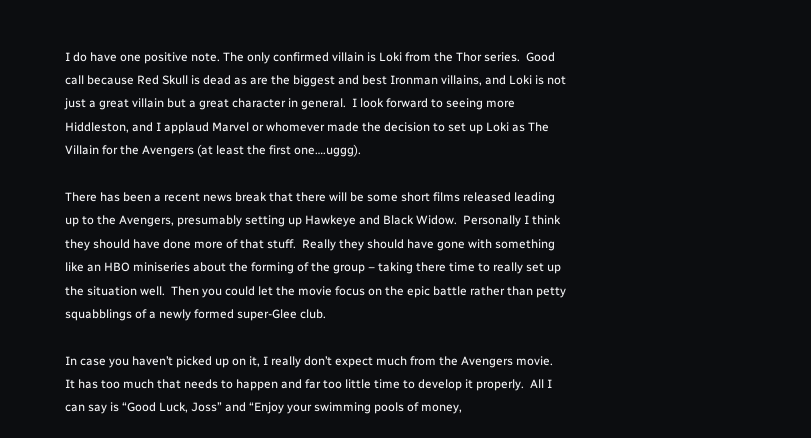I do have one positive note. The only confirmed villain is Loki from the Thor series.  Good call because Red Skull is dead as are the biggest and best Ironman villains, and Loki is not just a great villain but a great character in general.  I look forward to seeing more Hiddleston, and I applaud Marvel or whomever made the decision to set up Loki as The Villain for the Avengers (at least the first one….uggg).

There has been a recent news break that there will be some short films released leading up to the Avengers, presumably setting up Hawkeye and Black Widow.  Personally I think they should have done more of that stuff.  Really they should have gone with something like an HBO miniseries about the forming of the group – taking there time to really set up the situation well.  Then you could let the movie focus on the epic battle rather than petty squabblings of a newly formed super-Glee club.

In case you haven’t picked up on it, I really don’t expect much from the Avengers movie.  It has too much that needs to happen and far too little time to develop it properly.  All I can say is “Good Luck, Joss” and “Enjoy your swimming pools of money,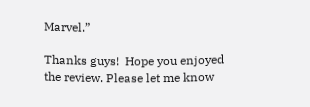Marvel.”

Thanks guys!  Hope you enjoyed the review. Please let me know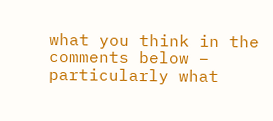what you think in the comments below – particularly what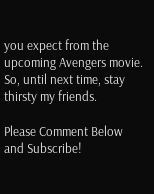you expect from the upcoming Avengers movie.  So, until next time, stay thirsty my friends.

Please Comment Below and Subscribe!